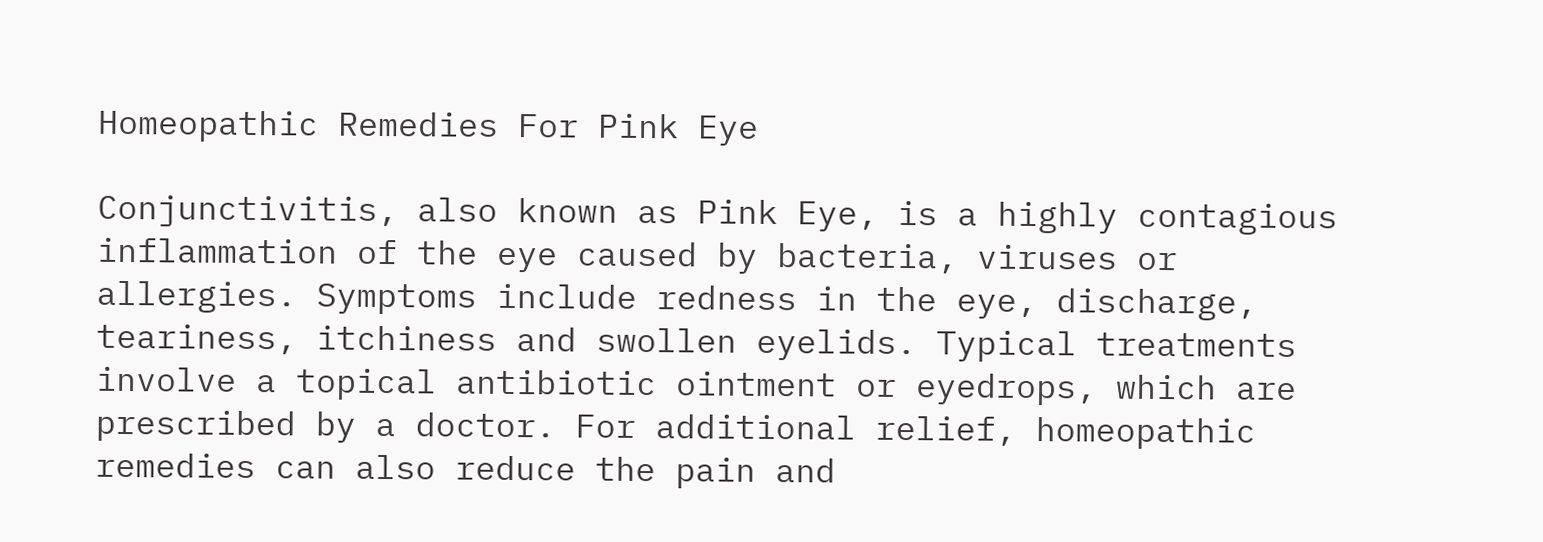Homeopathic Remedies For Pink Eye

Conjunctivitis, also known as Pink Eye, is a highly contagious inflammation of the eye caused by bacteria, viruses or allergies. Symptoms include redness in the eye, discharge, teariness, itchiness and swollen eyelids. Typical treatments involve a topical antibiotic ointment or eyedrops, which are prescribed by a doctor. For additional relief, homeopathic remedies can also reduce the pain and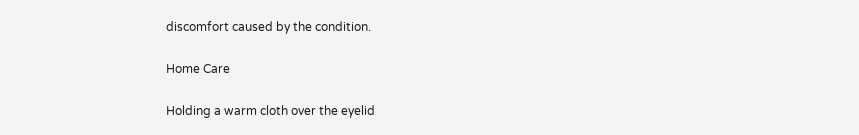discomfort caused by the condition.

Home Care

Holding a warm cloth over the eyelid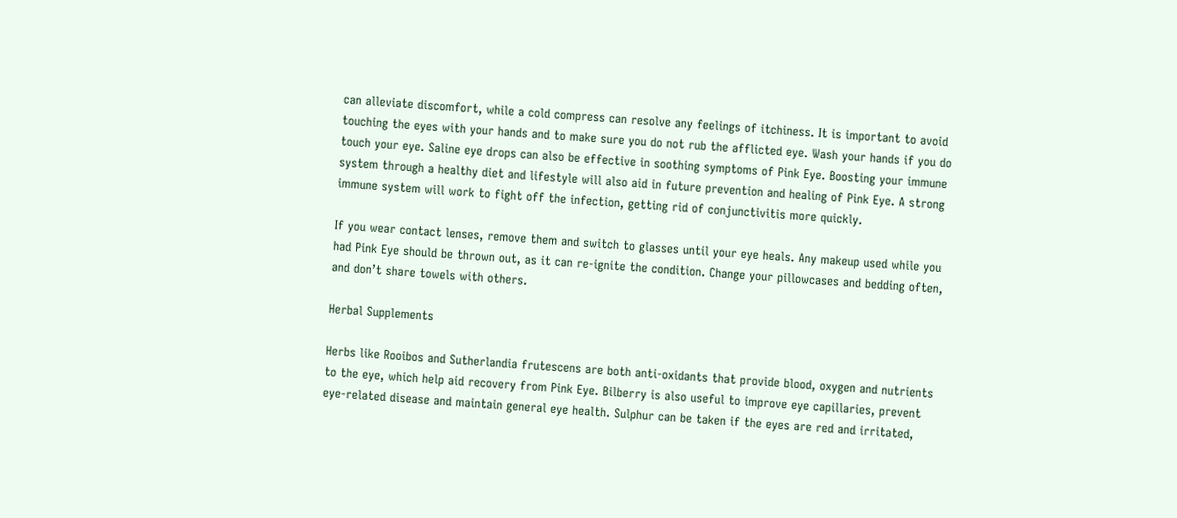can alleviate discomfort, while a cold compress can resolve any feelings of itchiness. It is important to avoid touching the eyes with your hands and to make sure you do not rub the afflicted eye. Wash your hands if you do touch your eye. Saline eye drops can also be effective in soothing symptoms of Pink Eye. Boosting your immune system through a healthy diet and lifestyle will also aid in future prevention and healing of Pink Eye. A strong immune system will work to fight off the infection, getting rid of conjunctivitis more quickly.

If you wear contact lenses, remove them and switch to glasses until your eye heals. Any makeup used while you had Pink Eye should be thrown out, as it can re-ignite the condition. Change your pillowcases and bedding often, and don’t share towels with others.

Herbal Supplements

Herbs like Rooibos and Sutherlandia frutescens are both anti-oxidants that provide blood, oxygen and nutrients to the eye, which help aid recovery from Pink Eye. Bilberry is also useful to improve eye capillaries, prevent eye-related disease and maintain general eye health. Sulphur can be taken if the eyes are red and irritated,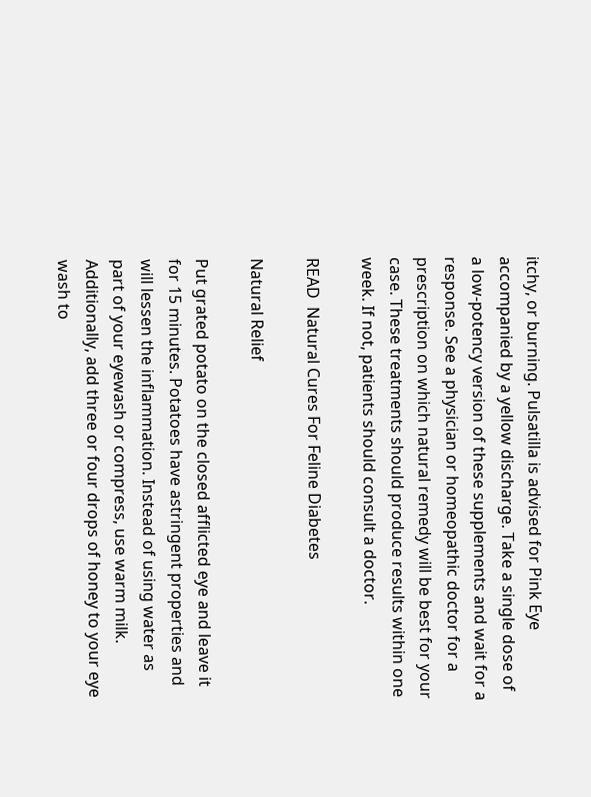itchy, or burning. Pulsatilla is advised for Pink Eye accompanied by a yellow discharge. Take a single dose of a low-potency version of these supplements and wait for a response. See a physician or homeopathic doctor for a prescription on which natural remedy will be best for your case. These treatments should produce results within one week. If not, patients should consult a doctor.

READ  Natural Cures For Feline Diabetes

Natural Relief

Put grated potato on the closed afflicted eye and leave it for 15 minutes. Potatoes have astringent properties and will lessen the inflammation. Instead of using water as part of your eyewash or compress, use warm milk. Additionally, add three or four drops of honey to your eye wash to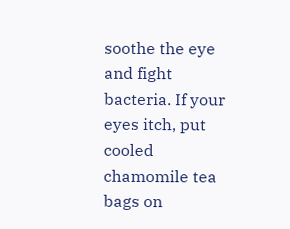soothe the eye and fight bacteria. If your eyes itch, put cooled chamomile tea bags on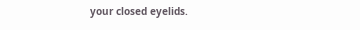your closed eyelids.